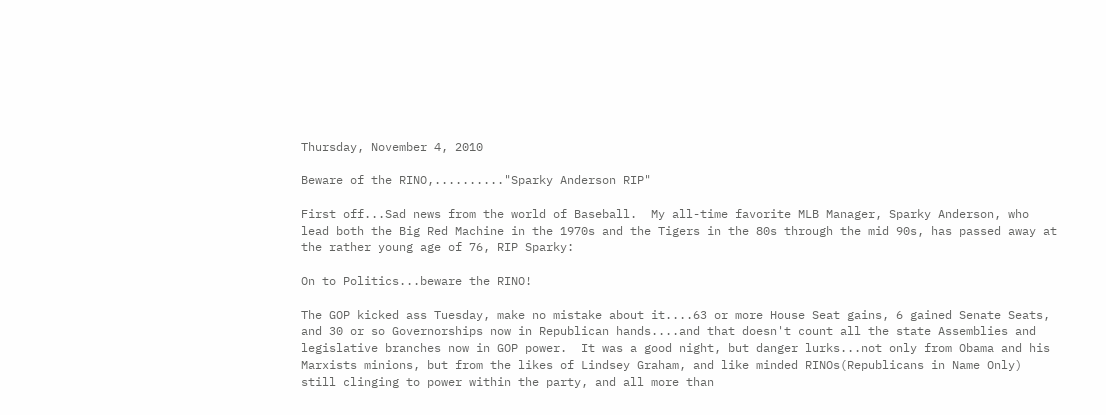Thursday, November 4, 2010

Beware of the RINO,.........."Sparky Anderson RIP"

First off...Sad news from the world of Baseball.  My all-time favorite MLB Manager, Sparky Anderson, who lead both the Big Red Machine in the 1970s and the Tigers in the 80s through the mid 90s, has passed away at the rather young age of 76, RIP Sparky:

On to Politics...beware the RINO!

The GOP kicked ass Tuesday, make no mistake about it....63 or more House Seat gains, 6 gained Senate Seats, and 30 or so Governorships now in Republican hands....and that doesn't count all the state Assemblies and legislative branches now in GOP power.  It was a good night, but danger lurks...not only from Obama and his Marxists minions, but from the likes of Lindsey Graham, and like minded RINOs(Republicans in Name Only) still clinging to power within the party, and all more than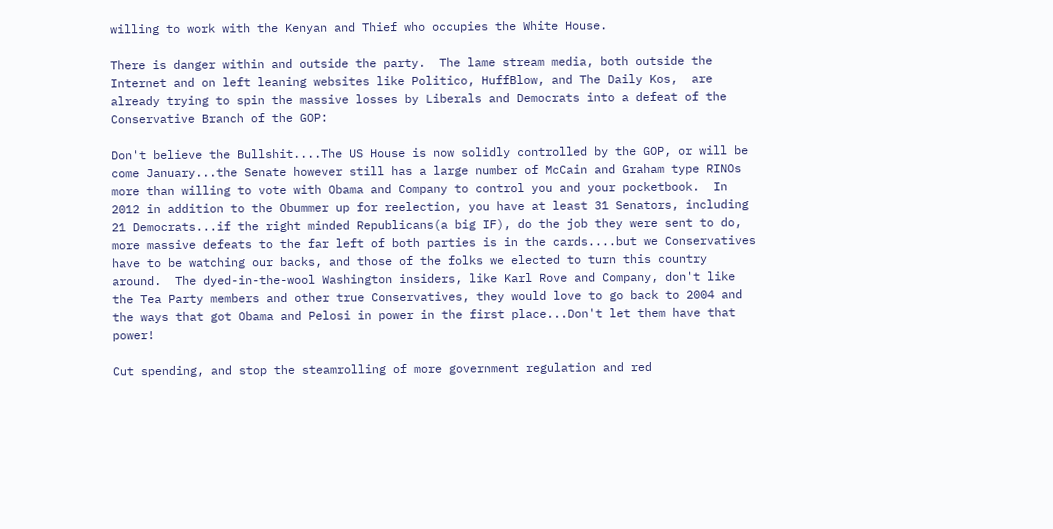willing to work with the Kenyan and Thief who occupies the White House.

There is danger within and outside the party.  The lame stream media, both outside the Internet and on left leaning websites like Politico, HuffBlow, and The Daily Kos,  are already trying to spin the massive losses by Liberals and Democrats into a defeat of the Conservative Branch of the GOP:

Don't believe the Bullshit....The US House is now solidly controlled by the GOP, or will be come January...the Senate however still has a large number of McCain and Graham type RINOs more than willing to vote with Obama and Company to control you and your pocketbook.  In 2012 in addition to the Obummer up for reelection, you have at least 31 Senators, including 21 Democrats...if the right minded Republicans(a big IF), do the job they were sent to do, more massive defeats to the far left of both parties is in the cards....but we Conservatives have to be watching our backs, and those of the folks we elected to turn this country around.  The dyed-in-the-wool Washington insiders, like Karl Rove and Company, don't like the Tea Party members and other true Conservatives, they would love to go back to 2004 and the ways that got Obama and Pelosi in power in the first place...Don't let them have that power!

Cut spending, and stop the steamrolling of more government regulation and red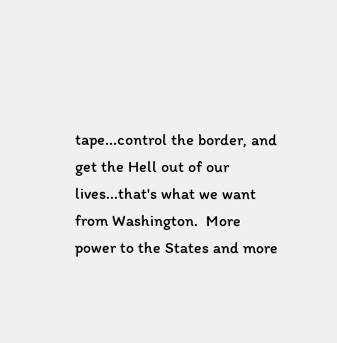tape...control the border, and get the Hell out of our lives...that's what we want from Washington.  More power to the States and more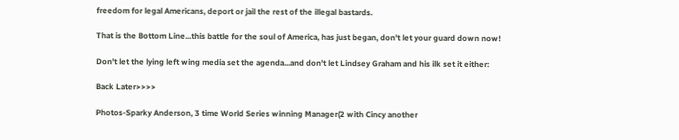freedom for legal Americans, deport or jail the rest of the illegal bastards.

That is the Bottom Line...this battle for the soul of America, has just began, don't let your guard down now!

Don't let the lying left wing media set the agenda...and don't let Lindsey Graham and his ilk set it either:

Back Later>>>>

Photos-Sparky Anderson, 3 time World Series winning Manager(2 with Cincy another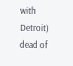with Detroit) dead of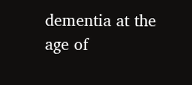dementia at the age of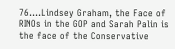76....Lindsey Graham, the Face of RINOs in the GOP and Sarah Palin is the face of the Conservative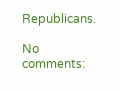Republicans.

No comments: